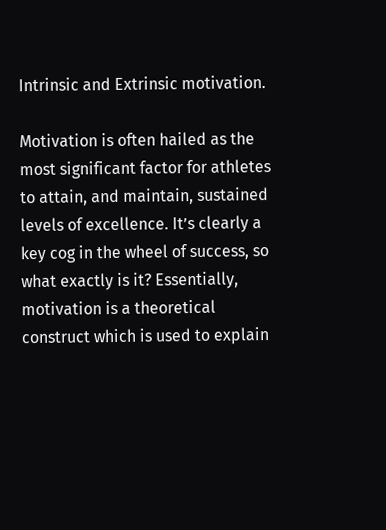Intrinsic and Extrinsic motivation.

Motivation is often hailed as the most significant factor for athletes to attain, and maintain, sustained levels of excellence. It’s clearly a key cog in the wheel of success, so what exactly is it? Essentially, motivation is a theoretical construct which is used to explain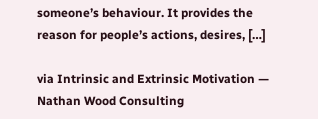someone’s behaviour. It provides the reason for people’s actions, desires, […]

via Intrinsic and Extrinsic Motivation — Nathan Wood Consulting